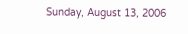Sunday, August 13, 2006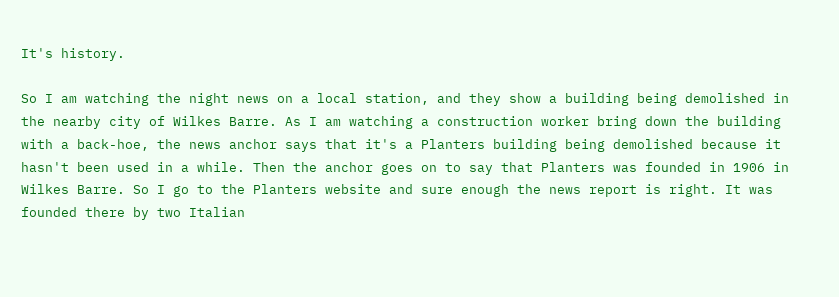It's history.

So I am watching the night news on a local station, and they show a building being demolished in the nearby city of Wilkes Barre. As I am watching a construction worker bring down the building with a back-hoe, the news anchor says that it's a Planters building being demolished because it hasn't been used in a while. Then the anchor goes on to say that Planters was founded in 1906 in Wilkes Barre. So I go to the Planters website and sure enough the news report is right. It was founded there by two Italian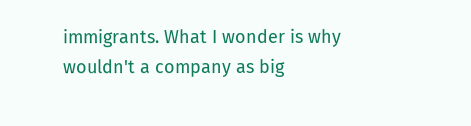immigrants. What I wonder is why wouldn't a company as big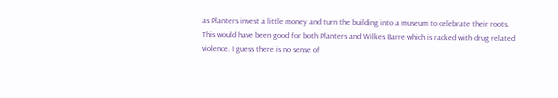as Planters invest a little money and turn the building into a museum to celebrate their roots. This would have been good for both Planters and Wilkes Barre which is racked with drug related violence. I guess there is no sense of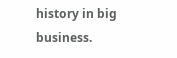history in big business.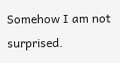Somehow I am not surprised.